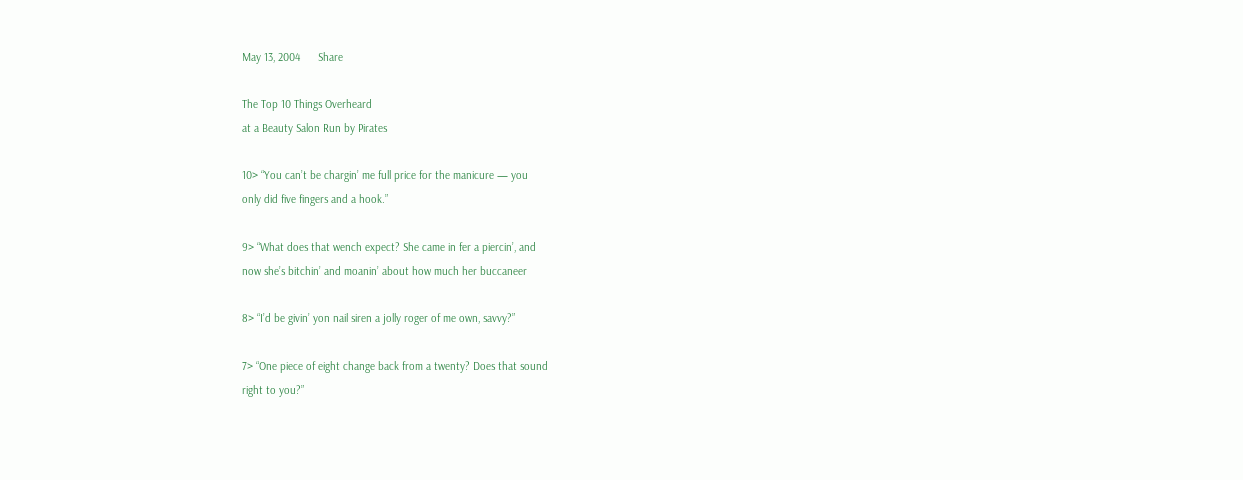May 13, 2004      Share

The Top 10 Things Overheard
at a Beauty Salon Run by Pirates

10> “You can’t be chargin’ me full price for the manicure — you
only did five fingers and a hook.”

9> “What does that wench expect? She came in fer a piercin’, and
now she’s bitchin’ and moanin’ about how much her buccaneer

8> “I’d be givin’ yon nail siren a jolly roger of me own, savvy?”

7> “One piece of eight change back from a twenty? Does that sound
right to you?”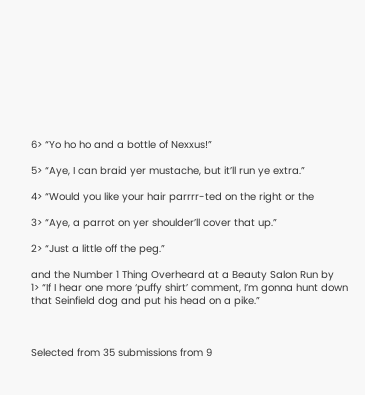6> “Yo ho ho and a bottle of Nexxus!”

5> “Aye, I can braid yer mustache, but it’ll run ye extra.”

4> “Would you like your hair parrrr-ted on the right or the

3> “Aye, a parrot on yer shoulder’ll cover that up.”

2> “Just a little off the peg.”

and the Number 1 Thing Overheard at a Beauty Salon Run by
1> “If I hear one more ‘puffy shirt’ comment, I’m gonna hunt down
that Seinfield dog and put his head on a pike.”



Selected from 35 submissions from 9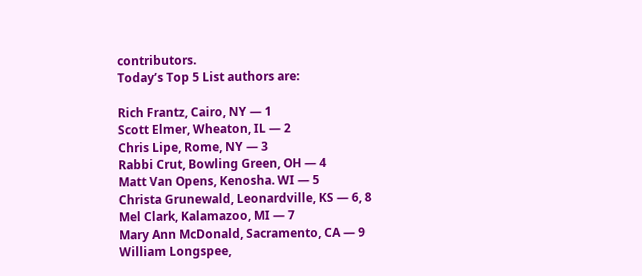contributors.
Today’s Top 5 List authors are:

Rich Frantz, Cairo, NY — 1
Scott Elmer, Wheaton, IL — 2
Chris Lipe, Rome, NY — 3
Rabbi Crut, Bowling Green, OH — 4
Matt Van Opens, Kenosha. WI — 5
Christa Grunewald, Leonardville, KS — 6, 8
Mel Clark, Kalamazoo, MI — 7
Mary Ann McDonald, Sacramento, CA — 9
William Longspee,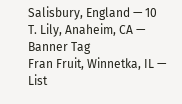Salisbury, England — 10
T. Lily, Anaheim, CA — Banner Tag
Fran Fruit, Winnetka, IL — List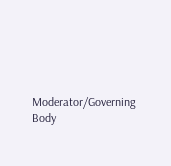Moderator/Governing Body